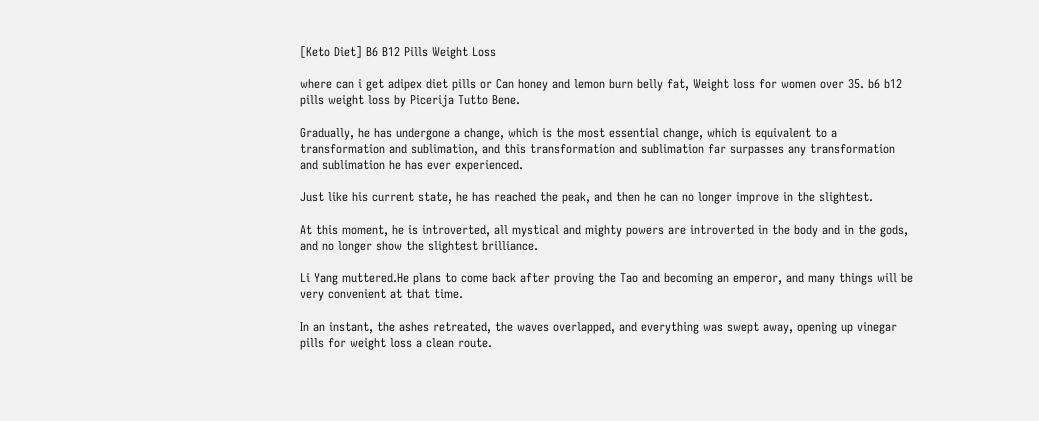[Keto Diet] B6 B12 Pills Weight Loss

where can i get adipex diet pills or Can honey and lemon burn belly fat, Weight loss for women over 35. b6 b12 pills weight loss by Picerija Tutto Bene.

Gradually, he has undergone a change, which is the most essential change, which is equivalent to a transformation and sublimation, and this transformation and sublimation far surpasses any transformation and sublimation he has ever experienced.

Just like his current state, he has reached the peak, and then he can no longer improve in the slightest.

At this moment, he is introverted, all mystical and mighty powers are introverted in the body and in the gods, and no longer show the slightest brilliance.

Li Yang muttered.He plans to come back after proving the Tao and becoming an emperor, and many things will be very convenient at that time.

In an instant, the ashes retreated, the waves overlapped, and everything was swept away, opening up vinegar pills for weight loss a clean route.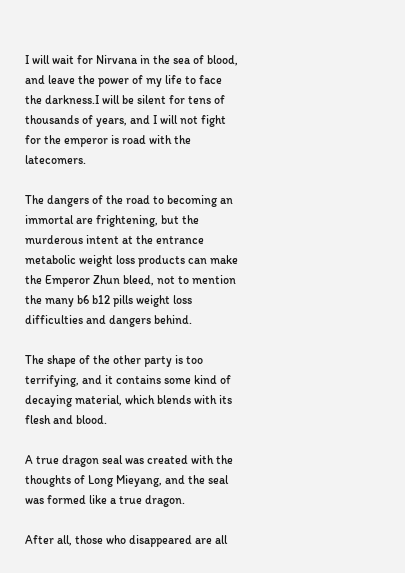I will wait for Nirvana in the sea of blood, and leave the power of my life to face the darkness.I will be silent for tens of thousands of years, and I will not fight for the emperor is road with the latecomers.

The dangers of the road to becoming an immortal are frightening, but the murderous intent at the entrance metabolic weight loss products can make the Emperor Zhun bleed, not to mention the many b6 b12 pills weight loss difficulties and dangers behind.

The shape of the other party is too terrifying, and it contains some kind of decaying material, which blends with its flesh and blood.

A true dragon seal was created with the thoughts of Long Mieyang, and the seal was formed like a true dragon.

After all, those who disappeared are all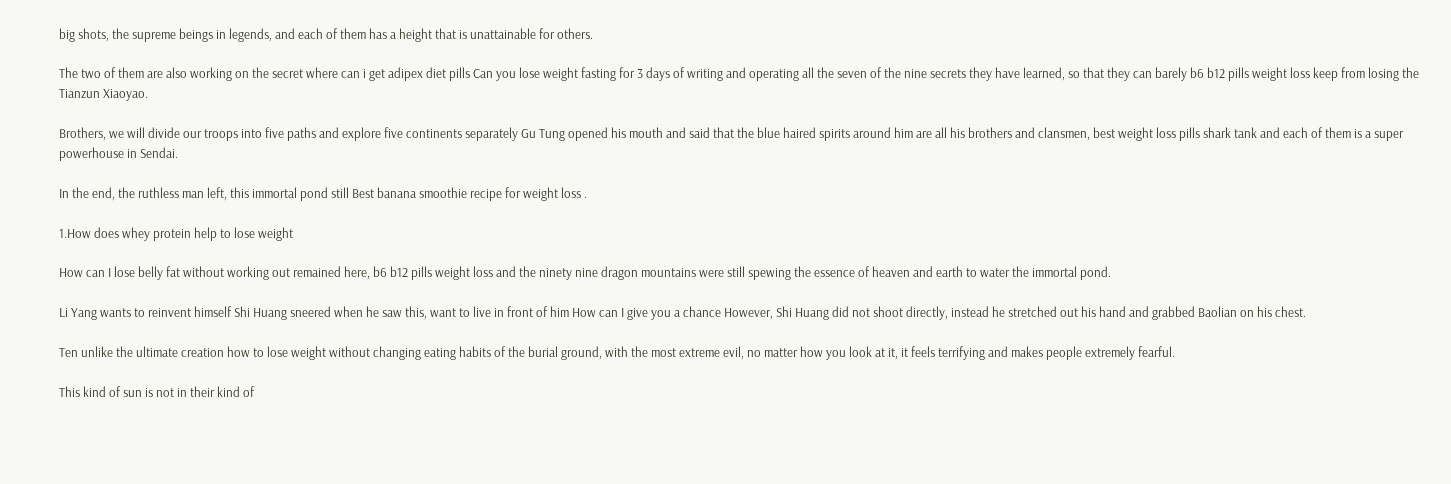big shots, the supreme beings in legends, and each of them has a height that is unattainable for others.

The two of them are also working on the secret where can i get adipex diet pills Can you lose weight fasting for 3 days of writing and operating all the seven of the nine secrets they have learned, so that they can barely b6 b12 pills weight loss keep from losing the Tianzun Xiaoyao.

Brothers, we will divide our troops into five paths and explore five continents separately Gu Tung opened his mouth and said that the blue haired spirits around him are all his brothers and clansmen, best weight loss pills shark tank and each of them is a super powerhouse in Sendai.

In the end, the ruthless man left, this immortal pond still Best banana smoothie recipe for weight loss .

1.How does whey protein help to lose weight

How can I lose belly fat without working out remained here, b6 b12 pills weight loss and the ninety nine dragon mountains were still spewing the essence of heaven and earth to water the immortal pond.

Li Yang wants to reinvent himself Shi Huang sneered when he saw this, want to live in front of him How can I give you a chance However, Shi Huang did not shoot directly, instead he stretched out his hand and grabbed Baolian on his chest.

Ten unlike the ultimate creation how to lose weight without changing eating habits of the burial ground, with the most extreme evil, no matter how you look at it, it feels terrifying and makes people extremely fearful.

This kind of sun is not in their kind of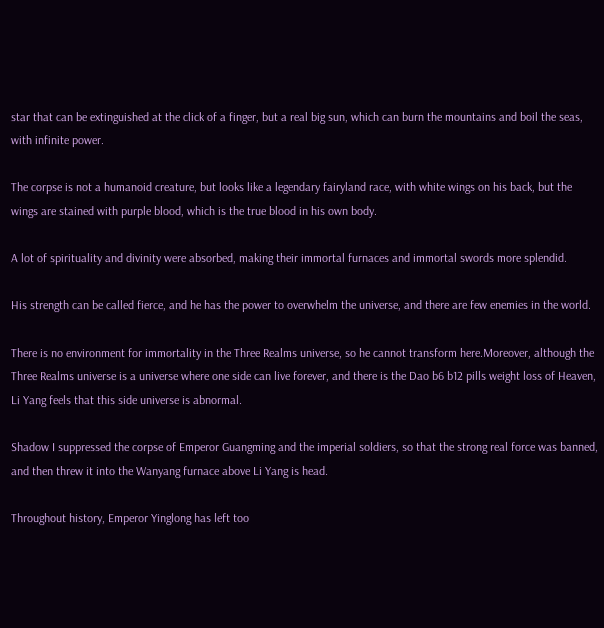star that can be extinguished at the click of a finger, but a real big sun, which can burn the mountains and boil the seas, with infinite power.

The corpse is not a humanoid creature, but looks like a legendary fairyland race, with white wings on his back, but the wings are stained with purple blood, which is the true blood in his own body.

A lot of spirituality and divinity were absorbed, making their immortal furnaces and immortal swords more splendid.

His strength can be called fierce, and he has the power to overwhelm the universe, and there are few enemies in the world.

There is no environment for immortality in the Three Realms universe, so he cannot transform here.Moreover, although the Three Realms universe is a universe where one side can live forever, and there is the Dao b6 b12 pills weight loss of Heaven, Li Yang feels that this side universe is abnormal.

Shadow I suppressed the corpse of Emperor Guangming and the imperial soldiers, so that the strong real force was banned, and then threw it into the Wanyang furnace above Li Yang is head.

Throughout history, Emperor Yinglong has left too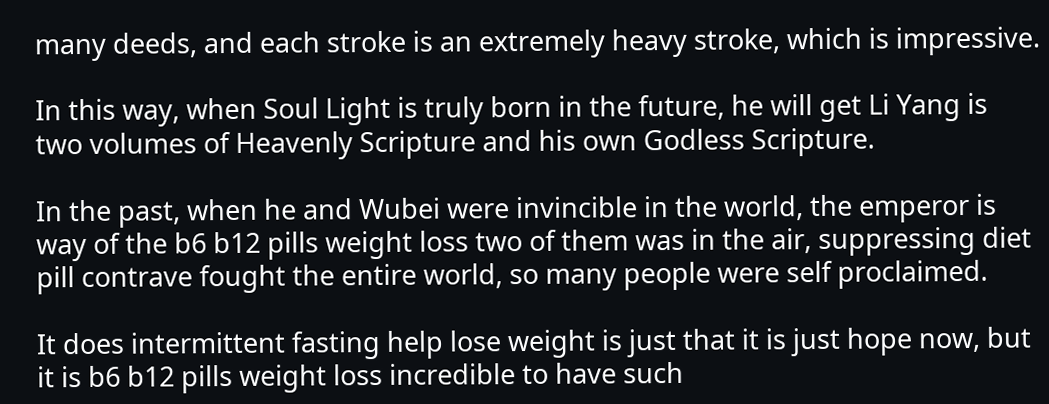many deeds, and each stroke is an extremely heavy stroke, which is impressive.

In this way, when Soul Light is truly born in the future, he will get Li Yang is two volumes of Heavenly Scripture and his own Godless Scripture.

In the past, when he and Wubei were invincible in the world, the emperor is way of the b6 b12 pills weight loss two of them was in the air, suppressing diet pill contrave fought the entire world, so many people were self proclaimed.

It does intermittent fasting help lose weight is just that it is just hope now, but it is b6 b12 pills weight loss incredible to have such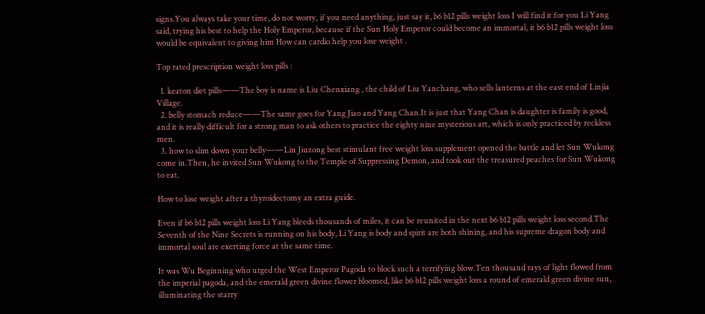signs.You always take your time, do not worry, if you need anything, just say it, b6 b12 pills weight loss I will find it for you Li Yang said, trying his best to help the Holy Emperor, because if the Sun Holy Emperor could become an immortal, it b6 b12 pills weight loss would be equivalent to giving him How can cardio help you lose weight .

Top rated prescription weight loss pills :

  1. keaton diet pills——The boy is name is Liu Chenxiang , the child of Liu Yanchang, who sells lanterns at the east end of Linjia Village.
  2. belly stomach reduce——The same goes for Yang Jiao and Yang Chan.It is just that Yang Chan is daughter is family is good, and it is really difficult for a strong man to ask others to practice the eighty nine mysterious art, which is only practiced by reckless men.
  3. how to slim down your belly——Lin Jiuzong best stimulant free weight loss supplement opened the battle and let Sun Wukong come in.Then, he invited Sun Wukong to the Temple of Suppressing Demon, and took out the treasured peaches for Sun Wukong to eat.

How to lose weight after a thyroidectomy an extra guide.

Even if b6 b12 pills weight loss Li Yang bleeds thousands of miles, it can be reunited in the next b6 b12 pills weight loss second.The Seventh of the Nine Secrets is running on his body, Li Yang is body and spirit are both shining, and his supreme dragon body and immortal soul are exerting force at the same time.

It was Wu Beginning who urged the West Emperor Pagoda to block such a terrifying blow.Ten thousand rays of light flowed from the imperial pagoda, and the emerald green divine flower bloomed, like b6 b12 pills weight loss a round of emerald green divine sun, illuminating the starry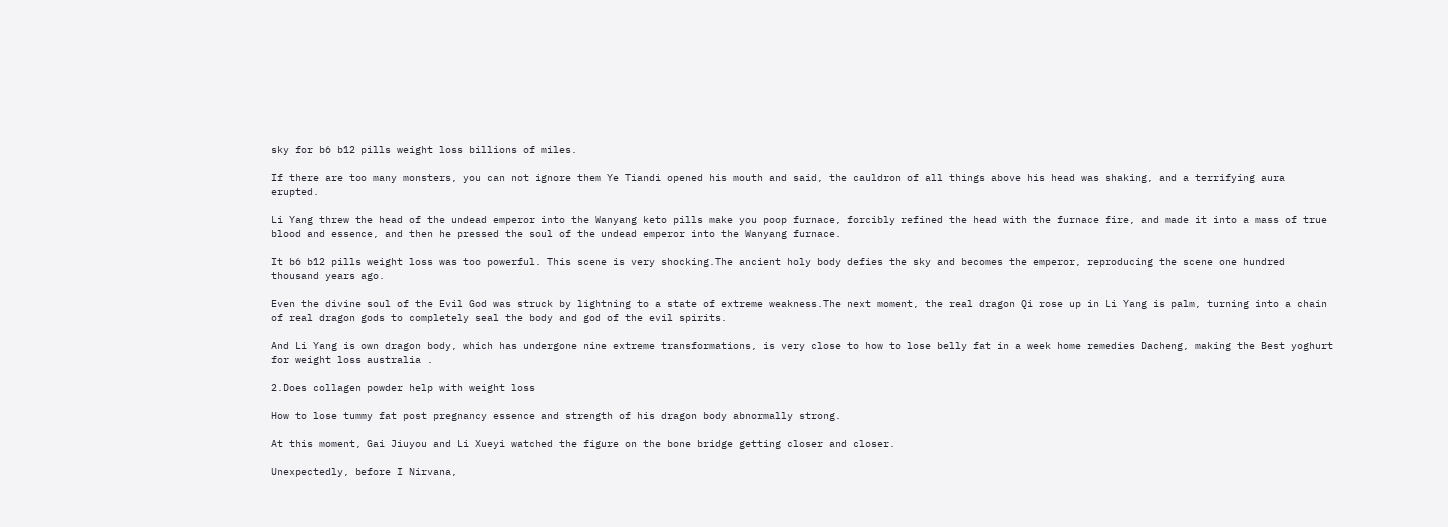sky for b6 b12 pills weight loss billions of miles.

If there are too many monsters, you can not ignore them Ye Tiandi opened his mouth and said, the cauldron of all things above his head was shaking, and a terrifying aura erupted.

Li Yang threw the head of the undead emperor into the Wanyang keto pills make you poop furnace, forcibly refined the head with the furnace fire, and made it into a mass of true blood and essence, and then he pressed the soul of the undead emperor into the Wanyang furnace.

It b6 b12 pills weight loss was too powerful. This scene is very shocking.The ancient holy body defies the sky and becomes the emperor, reproducing the scene one hundred thousand years ago.

Even the divine soul of the Evil God was struck by lightning to a state of extreme weakness.The next moment, the real dragon Qi rose up in Li Yang is palm, turning into a chain of real dragon gods to completely seal the body and god of the evil spirits.

And Li Yang is own dragon body, which has undergone nine extreme transformations, is very close to how to lose belly fat in a week home remedies Dacheng, making the Best yoghurt for weight loss australia .

2.Does collagen powder help with weight loss

How to lose tummy fat post pregnancy essence and strength of his dragon body abnormally strong.

At this moment, Gai Jiuyou and Li Xueyi watched the figure on the bone bridge getting closer and closer.

Unexpectedly, before I Nirvana,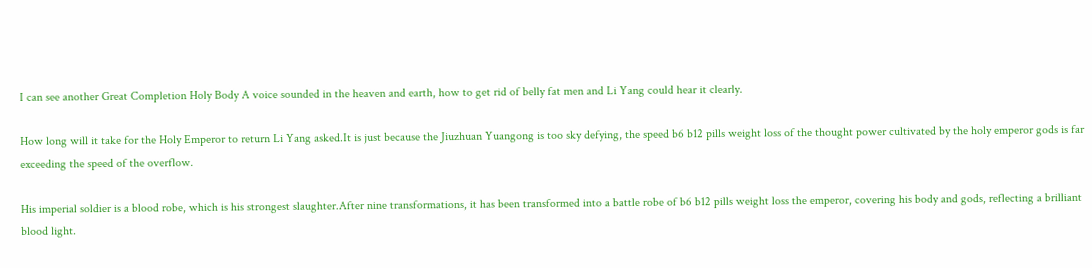I can see another Great Completion Holy Body A voice sounded in the heaven and earth, how to get rid of belly fat men and Li Yang could hear it clearly.

How long will it take for the Holy Emperor to return Li Yang asked.It is just because the Jiuzhuan Yuangong is too sky defying, the speed b6 b12 pills weight loss of the thought power cultivated by the holy emperor gods is far exceeding the speed of the overflow.

His imperial soldier is a blood robe, which is his strongest slaughter.After nine transformations, it has been transformed into a battle robe of b6 b12 pills weight loss the emperor, covering his body and gods, reflecting a brilliant blood light.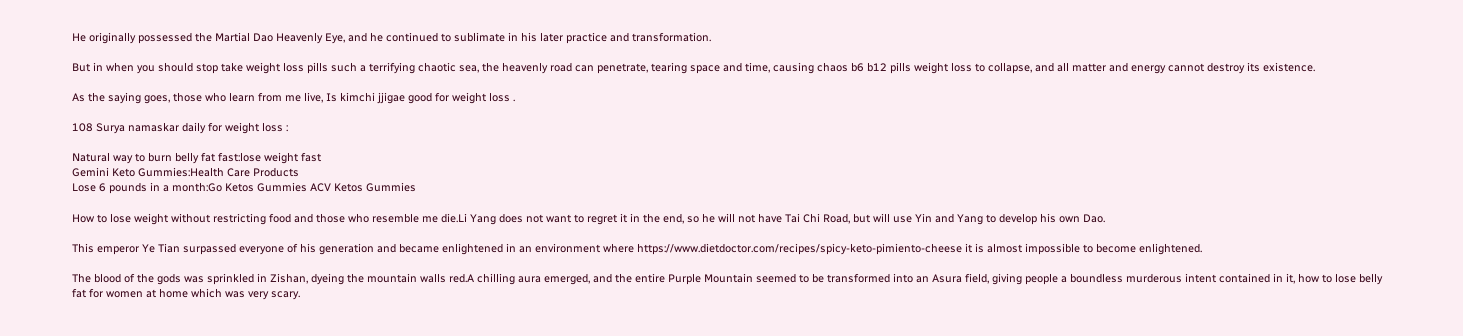He originally possessed the Martial Dao Heavenly Eye, and he continued to sublimate in his later practice and transformation.

But in when you should stop take weight loss pills such a terrifying chaotic sea, the heavenly road can penetrate, tearing space and time, causing chaos b6 b12 pills weight loss to collapse, and all matter and energy cannot destroy its existence.

As the saying goes, those who learn from me live, Is kimchi jjigae good for weight loss .

108 Surya namaskar daily for weight loss :

Natural way to burn belly fat fast:lose weight fast
Gemini Keto Gummies:Health Care Products
Lose 6 pounds in a month:Go Ketos Gummies ACV Ketos Gummies

How to lose weight without restricting food and those who resemble me die.Li Yang does not want to regret it in the end, so he will not have Tai Chi Road, but will use Yin and Yang to develop his own Dao.

This emperor Ye Tian surpassed everyone of his generation and became enlightened in an environment where https://www.dietdoctor.com/recipes/spicy-keto-pimiento-cheese it is almost impossible to become enlightened.

The blood of the gods was sprinkled in Zishan, dyeing the mountain walls red.A chilling aura emerged, and the entire Purple Mountain seemed to be transformed into an Asura field, giving people a boundless murderous intent contained in it, how to lose belly fat for women at home which was very scary.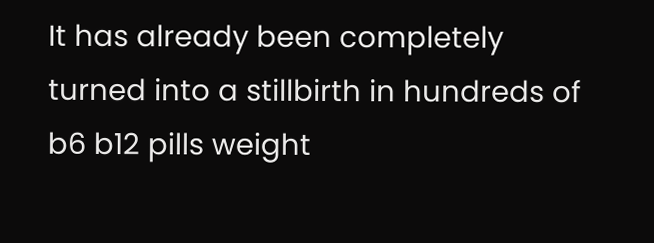It has already been completely turned into a stillbirth in hundreds of b6 b12 pills weight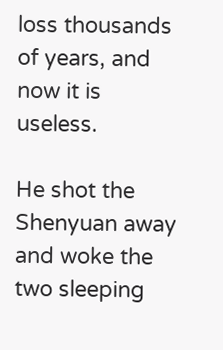loss thousands of years, and now it is useless.

He shot the Shenyuan away and woke the two sleeping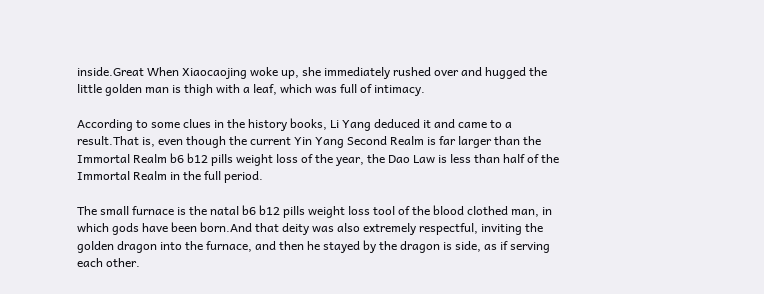inside.Great When Xiaocaojing woke up, she immediately rushed over and hugged the little golden man is thigh with a leaf, which was full of intimacy.

According to some clues in the history books, Li Yang deduced it and came to a result.That is, even though the current Yin Yang Second Realm is far larger than the Immortal Realm b6 b12 pills weight loss of the year, the Dao Law is less than half of the Immortal Realm in the full period.

The small furnace is the natal b6 b12 pills weight loss tool of the blood clothed man, in which gods have been born.And that deity was also extremely respectful, inviting the golden dragon into the furnace, and then he stayed by the dragon is side, as if serving each other.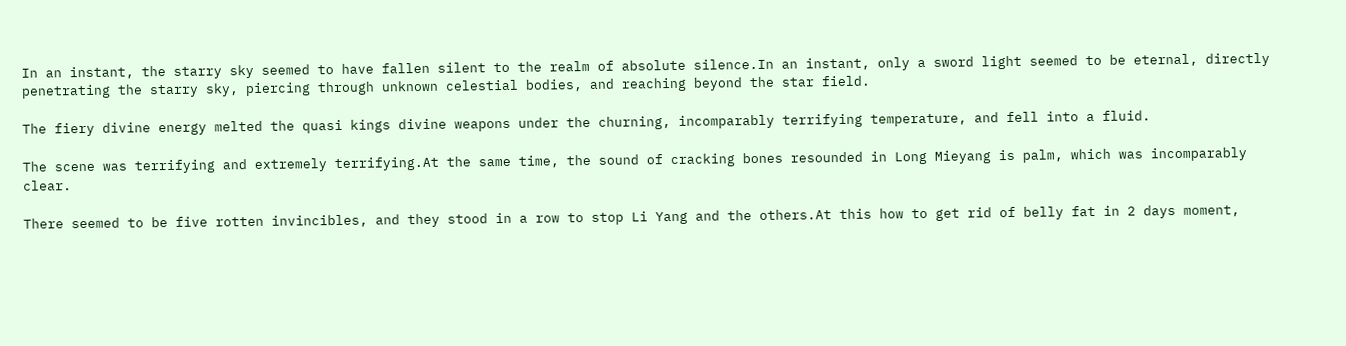In an instant, the starry sky seemed to have fallen silent to the realm of absolute silence.In an instant, only a sword light seemed to be eternal, directly penetrating the starry sky, piercing through unknown celestial bodies, and reaching beyond the star field.

The fiery divine energy melted the quasi kings divine weapons under the churning, incomparably terrifying temperature, and fell into a fluid.

The scene was terrifying and extremely terrifying.At the same time, the sound of cracking bones resounded in Long Mieyang is palm, which was incomparably clear.

There seemed to be five rotten invincibles, and they stood in a row to stop Li Yang and the others.At this how to get rid of belly fat in 2 days moment,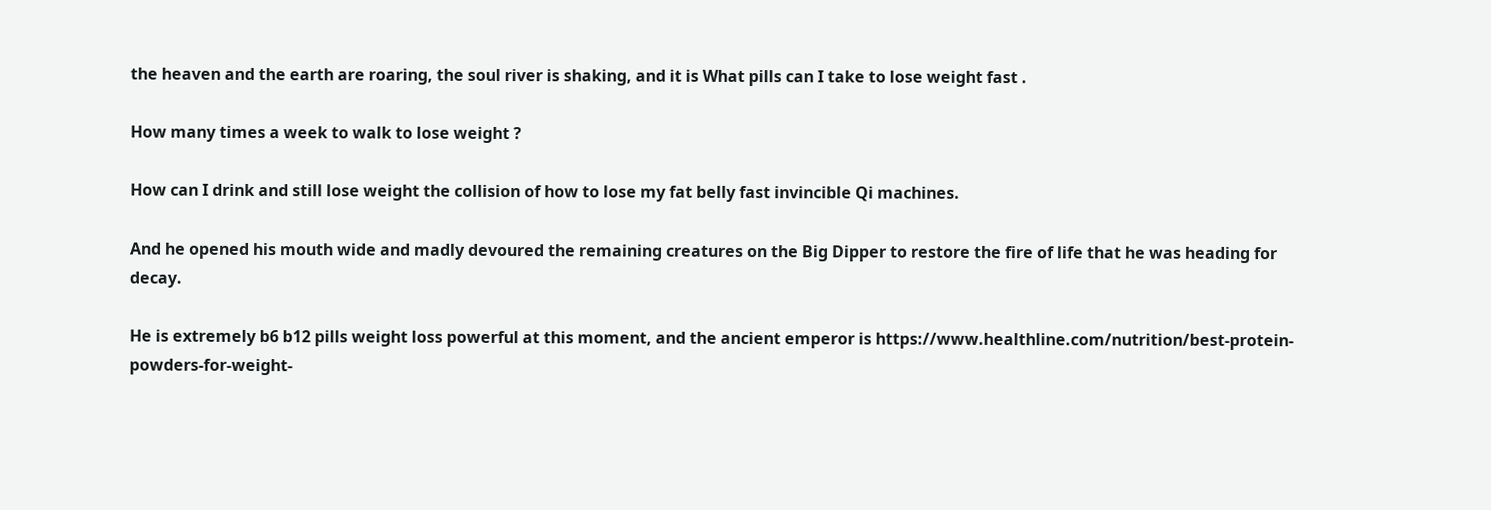the heaven and the earth are roaring, the soul river is shaking, and it is What pills can I take to lose weight fast .

How many times a week to walk to lose weight ?

How can I drink and still lose weight the collision of how to lose my fat belly fast invincible Qi machines.

And he opened his mouth wide and madly devoured the remaining creatures on the Big Dipper to restore the fire of life that he was heading for decay.

He is extremely b6 b12 pills weight loss powerful at this moment, and the ancient emperor is https://www.healthline.com/nutrition/best-protein-powders-for-weight-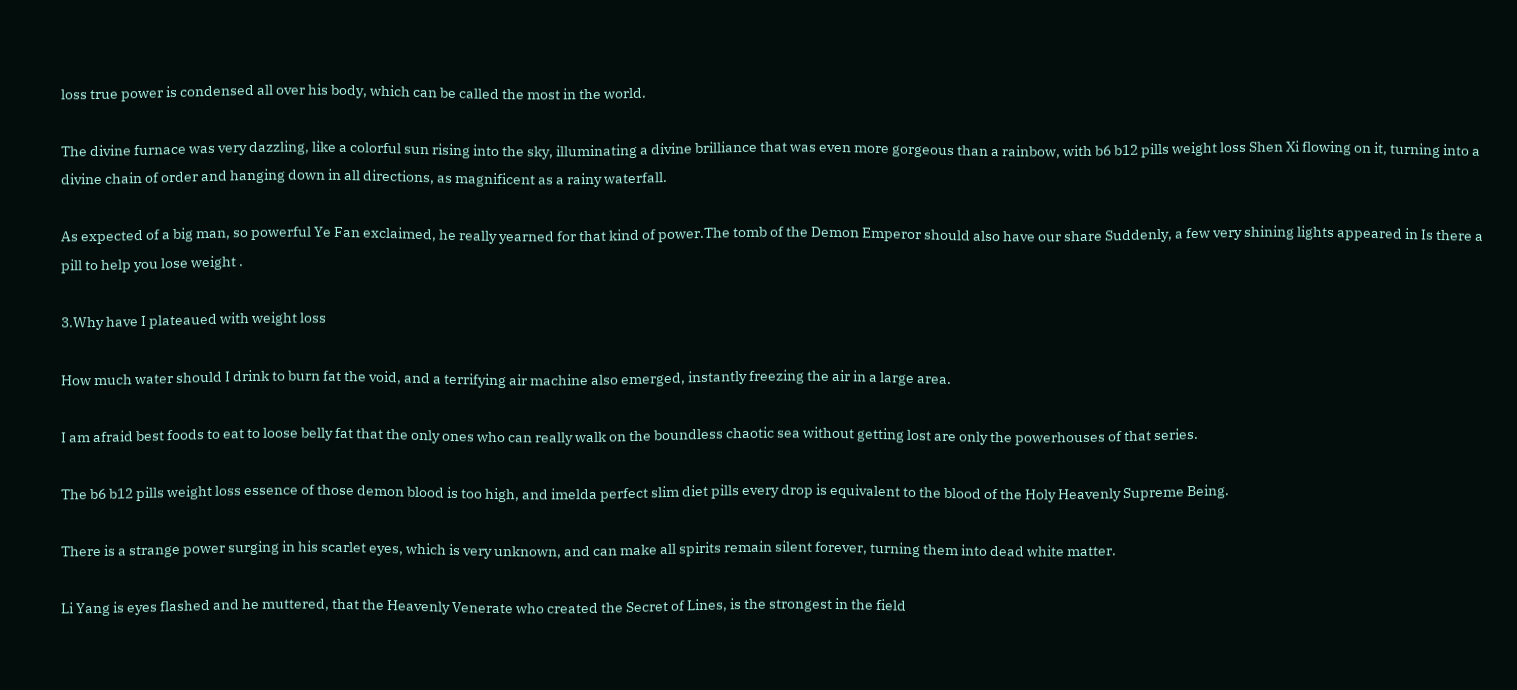loss true power is condensed all over his body, which can be called the most in the world.

The divine furnace was very dazzling, like a colorful sun rising into the sky, illuminating a divine brilliance that was even more gorgeous than a rainbow, with b6 b12 pills weight loss Shen Xi flowing on it, turning into a divine chain of order and hanging down in all directions, as magnificent as a rainy waterfall.

As expected of a big man, so powerful Ye Fan exclaimed, he really yearned for that kind of power.The tomb of the Demon Emperor should also have our share Suddenly, a few very shining lights appeared in Is there a pill to help you lose weight .

3.Why have I plateaued with weight loss

How much water should I drink to burn fat the void, and a terrifying air machine also emerged, instantly freezing the air in a large area.

I am afraid best foods to eat to loose belly fat that the only ones who can really walk on the boundless chaotic sea without getting lost are only the powerhouses of that series.

The b6 b12 pills weight loss essence of those demon blood is too high, and imelda perfect slim diet pills every drop is equivalent to the blood of the Holy Heavenly Supreme Being.

There is a strange power surging in his scarlet eyes, which is very unknown, and can make all spirits remain silent forever, turning them into dead white matter.

Li Yang is eyes flashed and he muttered, that the Heavenly Venerate who created the Secret of Lines, is the strongest in the field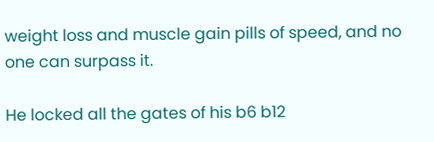weight loss and muscle gain pills of speed, and no one can surpass it.

He locked all the gates of his b6 b12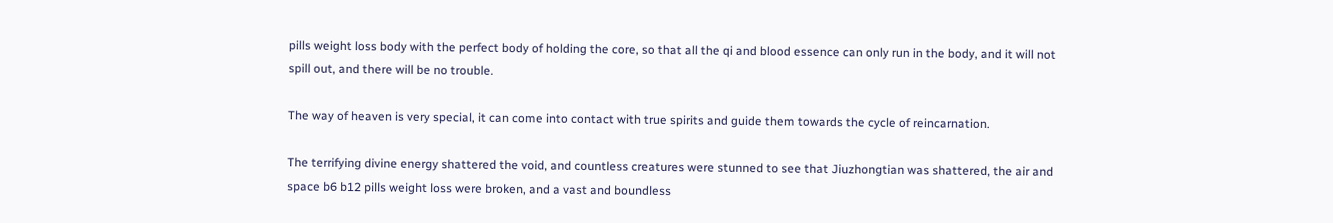pills weight loss body with the perfect body of holding the core, so that all the qi and blood essence can only run in the body, and it will not spill out, and there will be no trouble.

The way of heaven is very special, it can come into contact with true spirits and guide them towards the cycle of reincarnation.

The terrifying divine energy shattered the void, and countless creatures were stunned to see that Jiuzhongtian was shattered, the air and space b6 b12 pills weight loss were broken, and a vast and boundless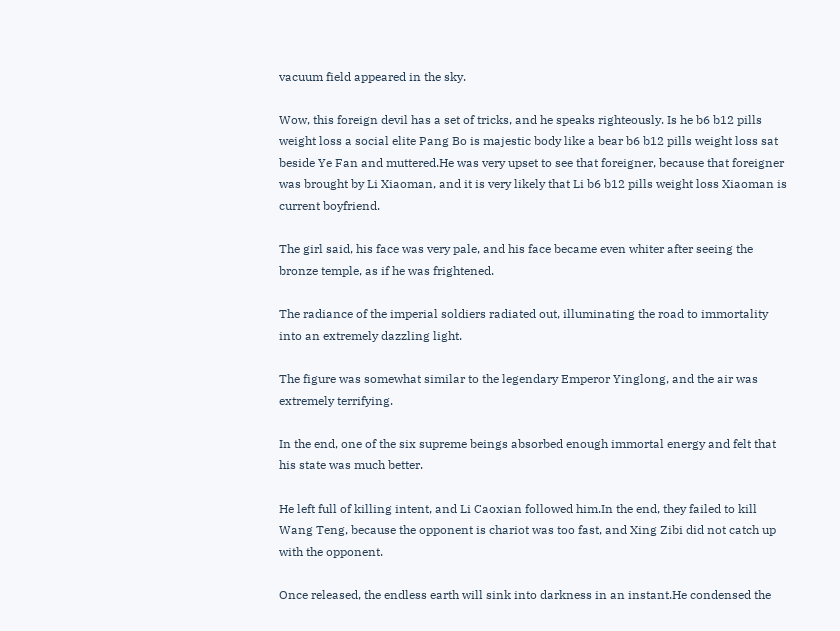vacuum field appeared in the sky.

Wow, this foreign devil has a set of tricks, and he speaks righteously. Is he b6 b12 pills weight loss a social elite Pang Bo is majestic body like a bear b6 b12 pills weight loss sat beside Ye Fan and muttered.He was very upset to see that foreigner, because that foreigner was brought by Li Xiaoman, and it is very likely that Li b6 b12 pills weight loss Xiaoman is current boyfriend.

The girl said, his face was very pale, and his face became even whiter after seeing the bronze temple, as if he was frightened.

The radiance of the imperial soldiers radiated out, illuminating the road to immortality into an extremely dazzling light.

The figure was somewhat similar to the legendary Emperor Yinglong, and the air was extremely terrifying.

In the end, one of the six supreme beings absorbed enough immortal energy and felt that his state was much better.

He left full of killing intent, and Li Caoxian followed him.In the end, they failed to kill Wang Teng, because the opponent is chariot was too fast, and Xing Zibi did not catch up with the opponent.

Once released, the endless earth will sink into darkness in an instant.He condensed the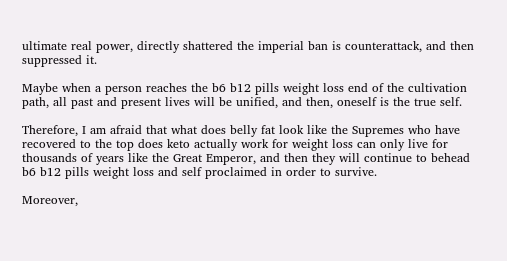ultimate real power, directly shattered the imperial ban is counterattack, and then suppressed it.

Maybe when a person reaches the b6 b12 pills weight loss end of the cultivation path, all past and present lives will be unified, and then, oneself is the true self.

Therefore, I am afraid that what does belly fat look like the Supremes who have recovered to the top does keto actually work for weight loss can only live for thousands of years like the Great Emperor, and then they will continue to behead b6 b12 pills weight loss and self proclaimed in order to survive.

Moreover,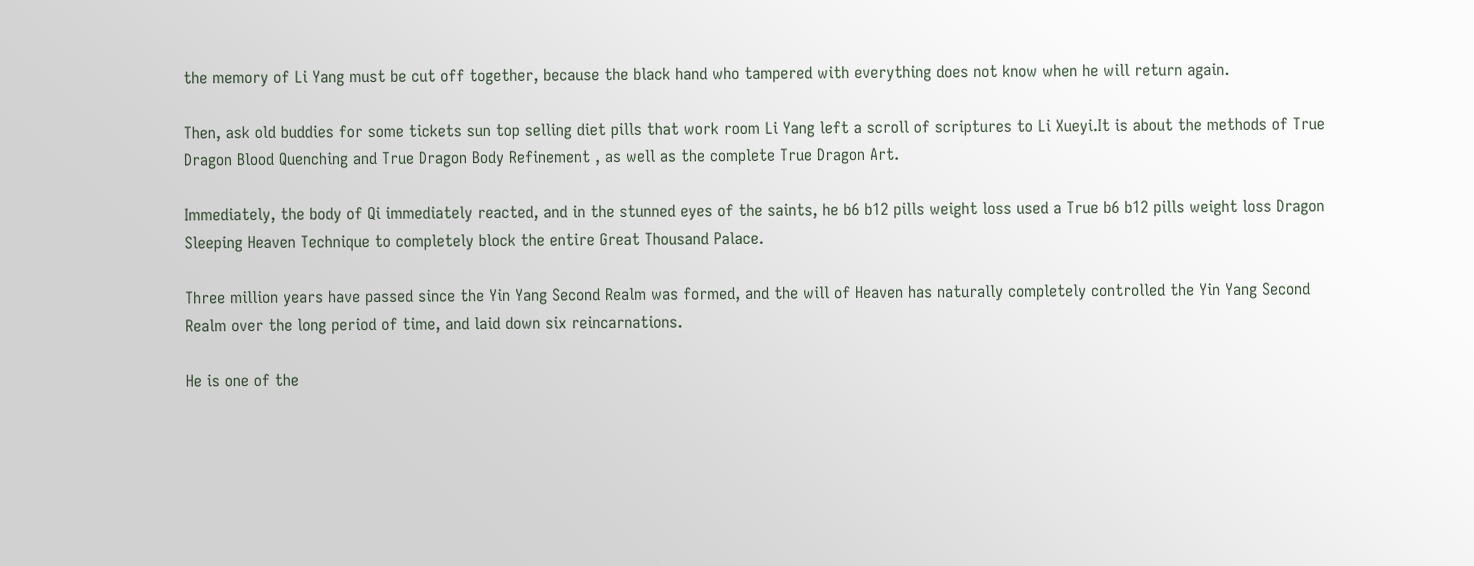the memory of Li Yang must be cut off together, because the black hand who tampered with everything does not know when he will return again.

Then, ask old buddies for some tickets sun top selling diet pills that work room Li Yang left a scroll of scriptures to Li Xueyi.It is about the methods of True Dragon Blood Quenching and True Dragon Body Refinement , as well as the complete True Dragon Art.

Immediately, the body of Qi immediately reacted, and in the stunned eyes of the saints, he b6 b12 pills weight loss used a True b6 b12 pills weight loss Dragon Sleeping Heaven Technique to completely block the entire Great Thousand Palace.

Three million years have passed since the Yin Yang Second Realm was formed, and the will of Heaven has naturally completely controlled the Yin Yang Second Realm over the long period of time, and laid down six reincarnations.

He is one of the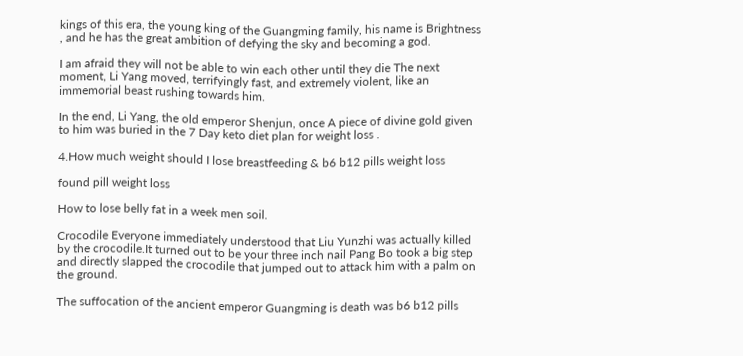kings of this era, the young king of the Guangming family, his name is Brightness , and he has the great ambition of defying the sky and becoming a god.

I am afraid they will not be able to win each other until they die The next moment, Li Yang moved, terrifyingly fast, and extremely violent, like an immemorial beast rushing towards him.

In the end, Li Yang, the old emperor Shenjun, once A piece of divine gold given to him was buried in the 7 Day keto diet plan for weight loss .

4.How much weight should I lose breastfeeding & b6 b12 pills weight loss

found pill weight loss

How to lose belly fat in a week men soil.

Crocodile Everyone immediately understood that Liu Yunzhi was actually killed by the crocodile.It turned out to be your three inch nail Pang Bo took a big step and directly slapped the crocodile that jumped out to attack him with a palm on the ground.

The suffocation of the ancient emperor Guangming is death was b6 b12 pills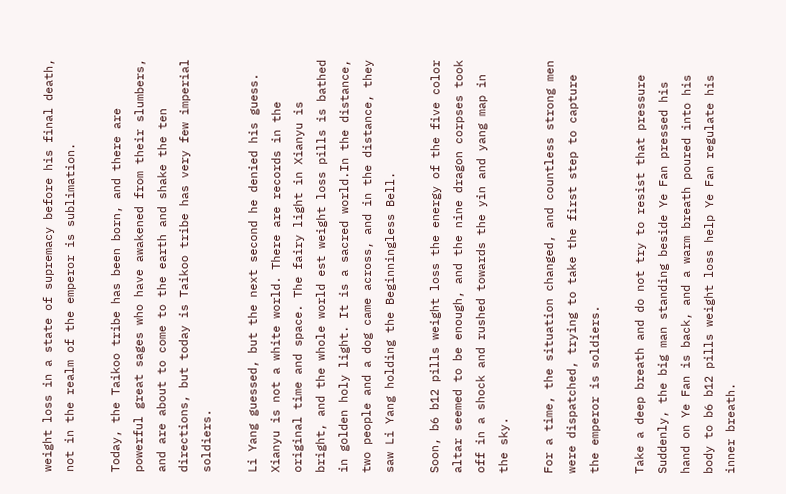weight loss in a state of supremacy before his final death, not in the realm of the emperor is sublimation.

Today, the Taikoo tribe has been born, and there are powerful great sages who have awakened from their slumbers, and are about to come to the earth and shake the ten directions, but today is Taikoo tribe has very few imperial soldiers.

Li Yang guessed, but the next second he denied his guess. Xianyu is not a white world. There are records in the original time and space. The fairy light in Xianyu is bright, and the whole world est weight loss pills is bathed in golden holy light. It is a sacred world.In the distance, two people and a dog came across, and in the distance, they saw Li Yang holding the Beginningless Bell.

Soon, b6 b12 pills weight loss the energy of the five color altar seemed to be enough, and the nine dragon corpses took off in a shock and rushed towards the yin and yang map in the sky.

For a time, the situation changed, and countless strong men were dispatched, trying to take the first step to capture the emperor is soldiers.

Take a deep breath and do not try to resist that pressure Suddenly, the big man standing beside Ye Fan pressed his hand on Ye Fan is back, and a warm breath poured into his body to b6 b12 pills weight loss help Ye Fan regulate his inner breath.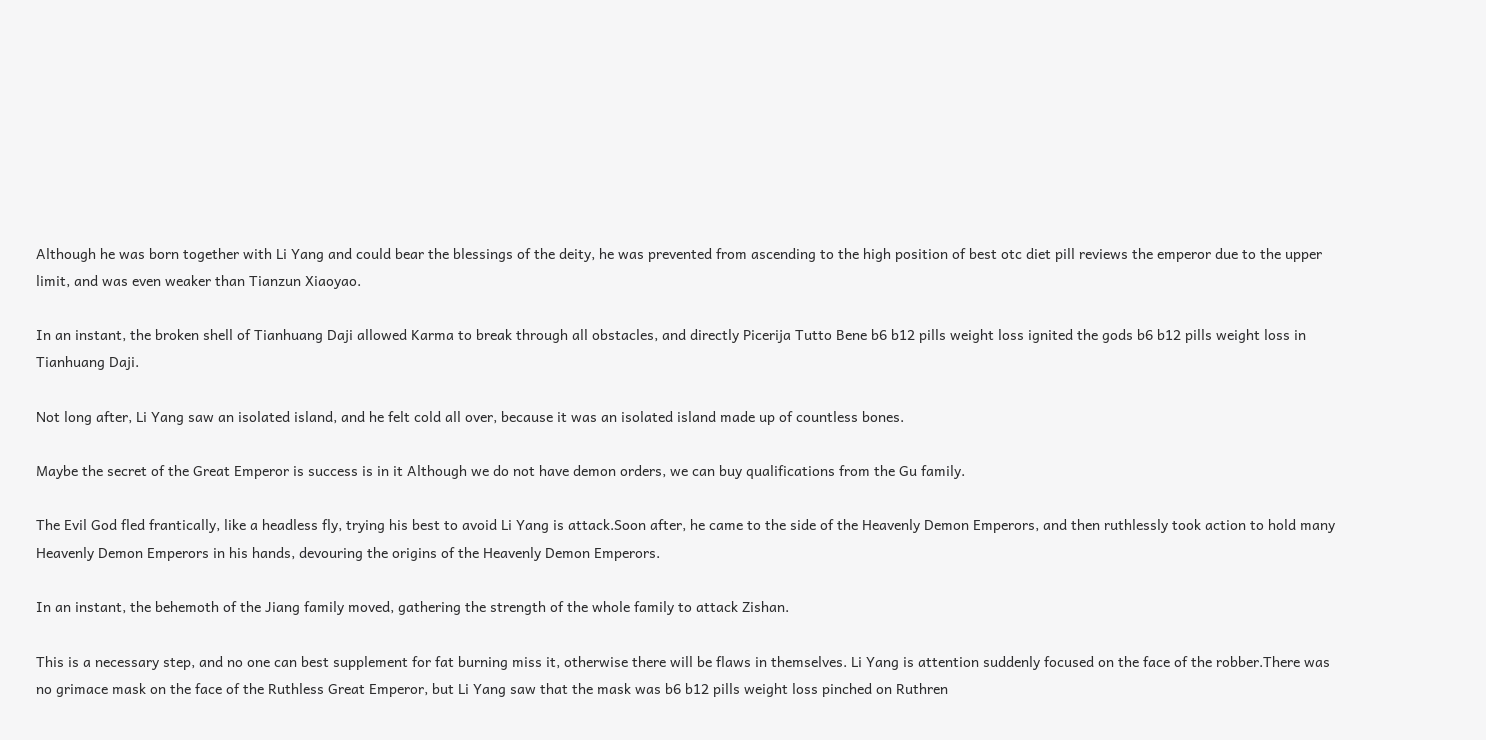Although he was born together with Li Yang and could bear the blessings of the deity, he was prevented from ascending to the high position of best otc diet pill reviews the emperor due to the upper limit, and was even weaker than Tianzun Xiaoyao.

In an instant, the broken shell of Tianhuang Daji allowed Karma to break through all obstacles, and directly Picerija Tutto Bene b6 b12 pills weight loss ignited the gods b6 b12 pills weight loss in Tianhuang Daji.

Not long after, Li Yang saw an isolated island, and he felt cold all over, because it was an isolated island made up of countless bones.

Maybe the secret of the Great Emperor is success is in it Although we do not have demon orders, we can buy qualifications from the Gu family.

The Evil God fled frantically, like a headless fly, trying his best to avoid Li Yang is attack.Soon after, he came to the side of the Heavenly Demon Emperors, and then ruthlessly took action to hold many Heavenly Demon Emperors in his hands, devouring the origins of the Heavenly Demon Emperors.

In an instant, the behemoth of the Jiang family moved, gathering the strength of the whole family to attack Zishan.

This is a necessary step, and no one can best supplement for fat burning miss it, otherwise there will be flaws in themselves. Li Yang is attention suddenly focused on the face of the robber.There was no grimace mask on the face of the Ruthless Great Emperor, but Li Yang saw that the mask was b6 b12 pills weight loss pinched on Ruthren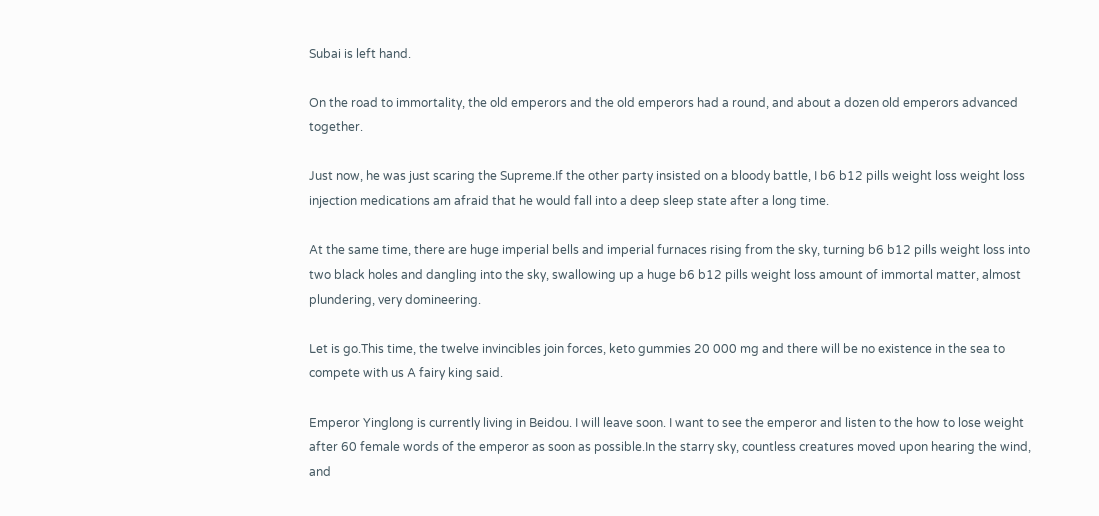Subai is left hand.

On the road to immortality, the old emperors and the old emperors had a round, and about a dozen old emperors advanced together.

Just now, he was just scaring the Supreme.If the other party insisted on a bloody battle, I b6 b12 pills weight loss weight loss injection medications am afraid that he would fall into a deep sleep state after a long time.

At the same time, there are huge imperial bells and imperial furnaces rising from the sky, turning b6 b12 pills weight loss into two black holes and dangling into the sky, swallowing up a huge b6 b12 pills weight loss amount of immortal matter, almost plundering, very domineering.

Let is go.This time, the twelve invincibles join forces, keto gummies 20 000 mg and there will be no existence in the sea to compete with us A fairy king said.

Emperor Yinglong is currently living in Beidou. I will leave soon. I want to see the emperor and listen to the how to lose weight after 60 female words of the emperor as soon as possible.In the starry sky, countless creatures moved upon hearing the wind, and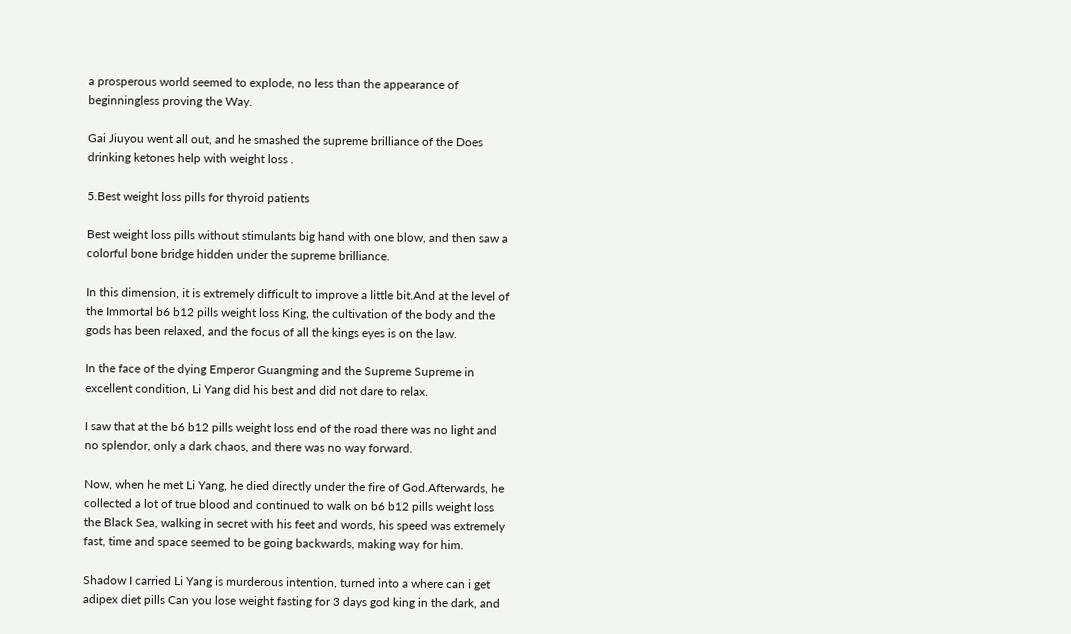a prosperous world seemed to explode, no less than the appearance of beginningless proving the Way.

Gai Jiuyou went all out, and he smashed the supreme brilliance of the Does drinking ketones help with weight loss .

5.Best weight loss pills for thyroid patients

Best weight loss pills without stimulants big hand with one blow, and then saw a colorful bone bridge hidden under the supreme brilliance.

In this dimension, it is extremely difficult to improve a little bit.And at the level of the Immortal b6 b12 pills weight loss King, the cultivation of the body and the gods has been relaxed, and the focus of all the kings eyes is on the law.

In the face of the dying Emperor Guangming and the Supreme Supreme in excellent condition, Li Yang did his best and did not dare to relax.

I saw that at the b6 b12 pills weight loss end of the road there was no light and no splendor, only a dark chaos, and there was no way forward.

Now, when he met Li Yang, he died directly under the fire of God.Afterwards, he collected a lot of true blood and continued to walk on b6 b12 pills weight loss the Black Sea, walking in secret with his feet and words, his speed was extremely fast, time and space seemed to be going backwards, making way for him.

Shadow I carried Li Yang is murderous intention, turned into a where can i get adipex diet pills Can you lose weight fasting for 3 days god king in the dark, and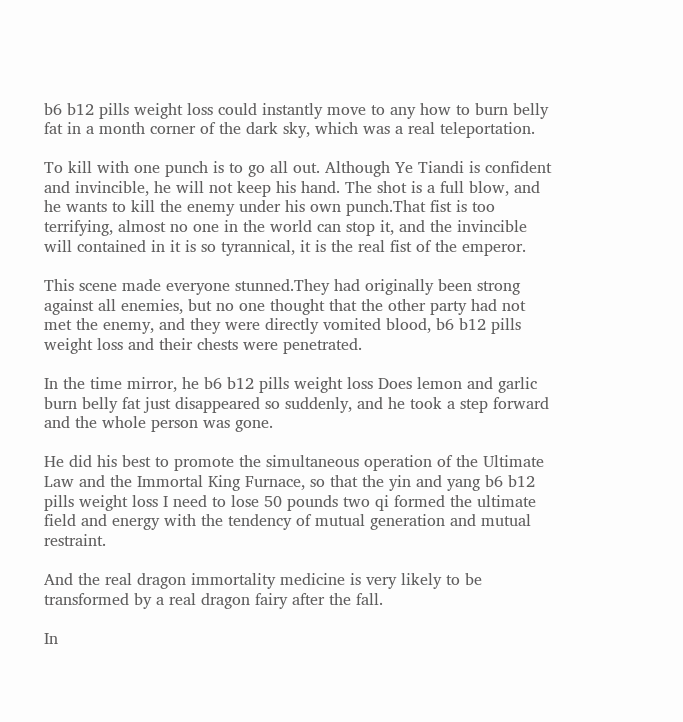b6 b12 pills weight loss could instantly move to any how to burn belly fat in a month corner of the dark sky, which was a real teleportation.

To kill with one punch is to go all out. Although Ye Tiandi is confident and invincible, he will not keep his hand. The shot is a full blow, and he wants to kill the enemy under his own punch.That fist is too terrifying, almost no one in the world can stop it, and the invincible will contained in it is so tyrannical, it is the real fist of the emperor.

This scene made everyone stunned.They had originally been strong against all enemies, but no one thought that the other party had not met the enemy, and they were directly vomited blood, b6 b12 pills weight loss and their chests were penetrated.

In the time mirror, he b6 b12 pills weight loss Does lemon and garlic burn belly fat just disappeared so suddenly, and he took a step forward and the whole person was gone.

He did his best to promote the simultaneous operation of the Ultimate Law and the Immortal King Furnace, so that the yin and yang b6 b12 pills weight loss I need to lose 50 pounds two qi formed the ultimate field and energy with the tendency of mutual generation and mutual restraint.

And the real dragon immortality medicine is very likely to be transformed by a real dragon fairy after the fall.

In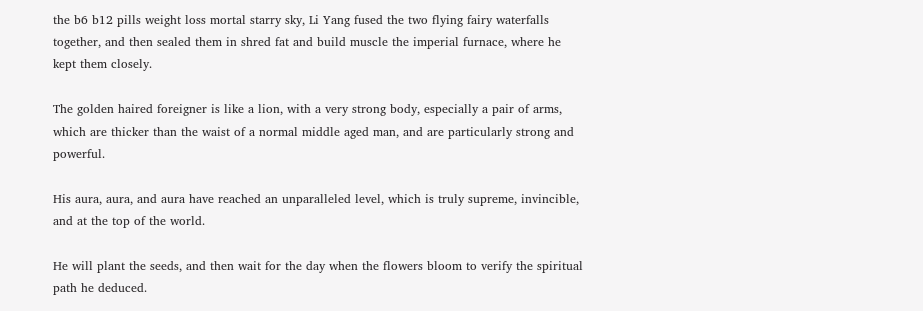the b6 b12 pills weight loss mortal starry sky, Li Yang fused the two flying fairy waterfalls together, and then sealed them in shred fat and build muscle the imperial furnace, where he kept them closely.

The golden haired foreigner is like a lion, with a very strong body, especially a pair of arms, which are thicker than the waist of a normal middle aged man, and are particularly strong and powerful.

His aura, aura, and aura have reached an unparalleled level, which is truly supreme, invincible, and at the top of the world.

He will plant the seeds, and then wait for the day when the flowers bloom to verify the spiritual path he deduced.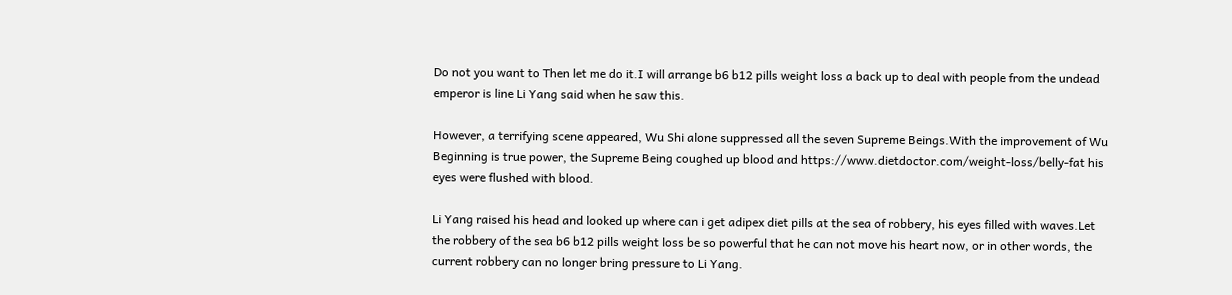Do not you want to Then let me do it.I will arrange b6 b12 pills weight loss a back up to deal with people from the undead emperor is line Li Yang said when he saw this.

However, a terrifying scene appeared, Wu Shi alone suppressed all the seven Supreme Beings.With the improvement of Wu Beginning is true power, the Supreme Being coughed up blood and https://www.dietdoctor.com/weight-loss/belly-fat his eyes were flushed with blood.

Li Yang raised his head and looked up where can i get adipex diet pills at the sea of robbery, his eyes filled with waves.Let the robbery of the sea b6 b12 pills weight loss be so powerful that he can not move his heart now, or in other words, the current robbery can no longer bring pressure to Li Yang.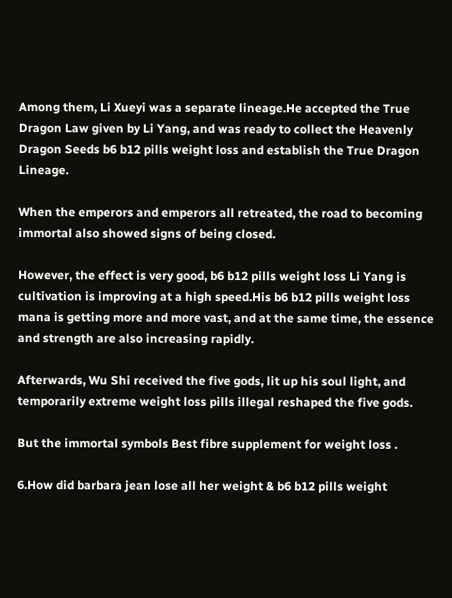Among them, Li Xueyi was a separate lineage.He accepted the True Dragon Law given by Li Yang, and was ready to collect the Heavenly Dragon Seeds b6 b12 pills weight loss and establish the True Dragon Lineage.

When the emperors and emperors all retreated, the road to becoming immortal also showed signs of being closed.

However, the effect is very good, b6 b12 pills weight loss Li Yang is cultivation is improving at a high speed.His b6 b12 pills weight loss mana is getting more and more vast, and at the same time, the essence and strength are also increasing rapidly.

Afterwards, Wu Shi received the five gods, lit up his soul light, and temporarily extreme weight loss pills illegal reshaped the five gods.

But the immortal symbols Best fibre supplement for weight loss .

6.How did barbara jean lose all her weight & b6 b12 pills weight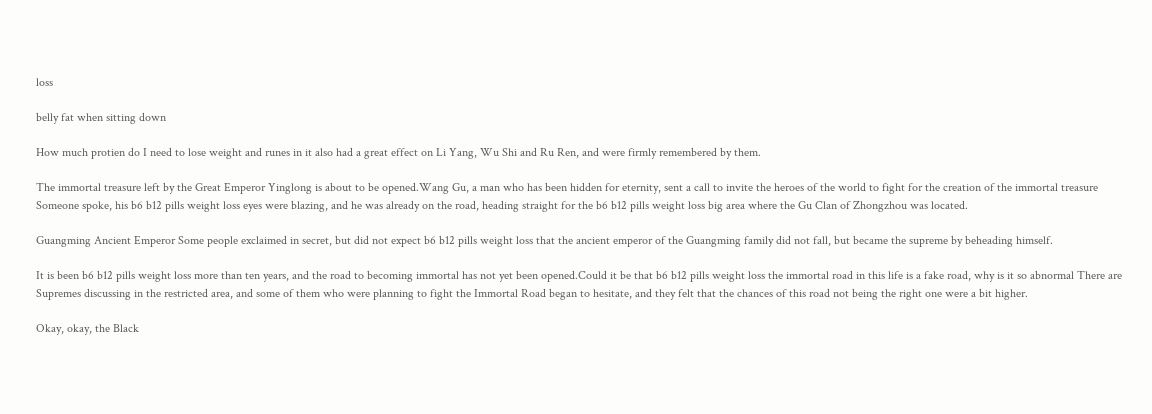loss

belly fat when sitting down

How much protien do I need to lose weight and runes in it also had a great effect on Li Yang, Wu Shi and Ru Ren, and were firmly remembered by them.

The immortal treasure left by the Great Emperor Yinglong is about to be opened.Wang Gu, a man who has been hidden for eternity, sent a call to invite the heroes of the world to fight for the creation of the immortal treasure Someone spoke, his b6 b12 pills weight loss eyes were blazing, and he was already on the road, heading straight for the b6 b12 pills weight loss big area where the Gu Clan of Zhongzhou was located.

Guangming Ancient Emperor Some people exclaimed in secret, but did not expect b6 b12 pills weight loss that the ancient emperor of the Guangming family did not fall, but became the supreme by beheading himself.

It is been b6 b12 pills weight loss more than ten years, and the road to becoming immortal has not yet been opened.Could it be that b6 b12 pills weight loss the immortal road in this life is a fake road, why is it so abnormal There are Supremes discussing in the restricted area, and some of them who were planning to fight the Immortal Road began to hesitate, and they felt that the chances of this road not being the right one were a bit higher.

Okay, okay, the Black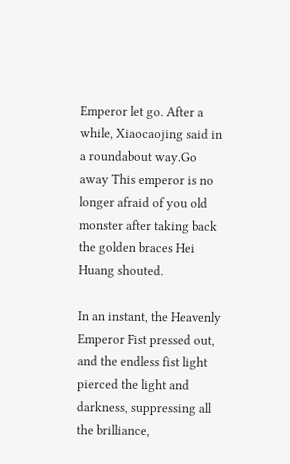Emperor let go. After a while, Xiaocaojing said in a roundabout way.Go away This emperor is no longer afraid of you old monster after taking back the golden braces Hei Huang shouted.

In an instant, the Heavenly Emperor Fist pressed out, and the endless fist light pierced the light and darkness, suppressing all the brilliance,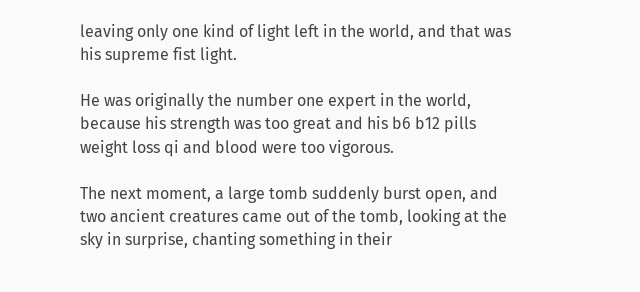leaving only one kind of light left in the world, and that was his supreme fist light.

He was originally the number one expert in the world, because his strength was too great and his b6 b12 pills weight loss qi and blood were too vigorous.

The next moment, a large tomb suddenly burst open, and two ancient creatures came out of the tomb, looking at the sky in surprise, chanting something in their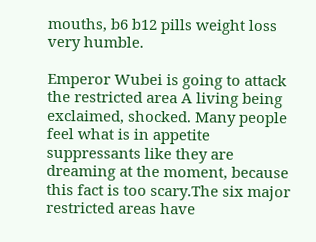mouths, b6 b12 pills weight loss very humble.

Emperor Wubei is going to attack the restricted area A living being exclaimed, shocked. Many people feel what is in appetite suppressants like they are dreaming at the moment, because this fact is too scary.The six major restricted areas have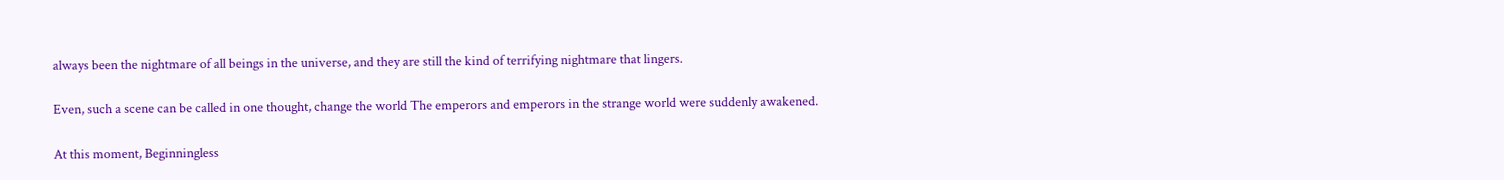always been the nightmare of all beings in the universe, and they are still the kind of terrifying nightmare that lingers.

Even, such a scene can be called in one thought, change the world The emperors and emperors in the strange world were suddenly awakened.

At this moment, Beginningless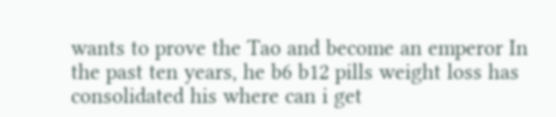wants to prove the Tao and become an emperor In the past ten years, he b6 b12 pills weight loss has consolidated his where can i get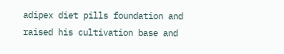adipex diet pills foundation and raised his cultivation base and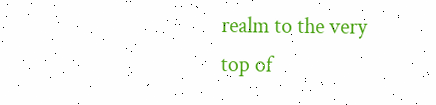realm to the very top of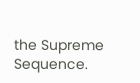the Supreme Sequence.